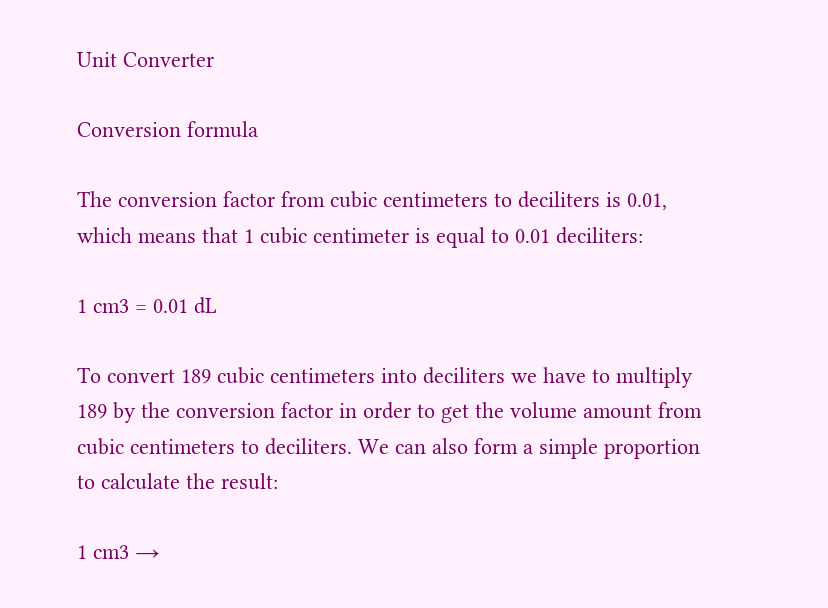Unit Converter

Conversion formula

The conversion factor from cubic centimeters to deciliters is 0.01, which means that 1 cubic centimeter is equal to 0.01 deciliters:

1 cm3 = 0.01 dL

To convert 189 cubic centimeters into deciliters we have to multiply 189 by the conversion factor in order to get the volume amount from cubic centimeters to deciliters. We can also form a simple proportion to calculate the result:

1 cm3 →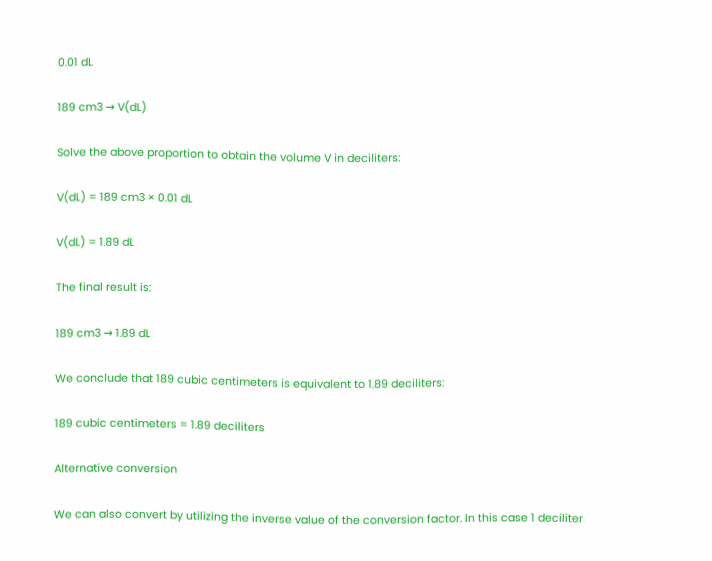0.01 dL

189 cm3 → V(dL)

Solve the above proportion to obtain the volume V in deciliters:

V(dL) = 189 cm3 × 0.01 dL

V(dL) = 1.89 dL

The final result is:

189 cm3 → 1.89 dL

We conclude that 189 cubic centimeters is equivalent to 1.89 deciliters:

189 cubic centimeters = 1.89 deciliters

Alternative conversion

We can also convert by utilizing the inverse value of the conversion factor. In this case 1 deciliter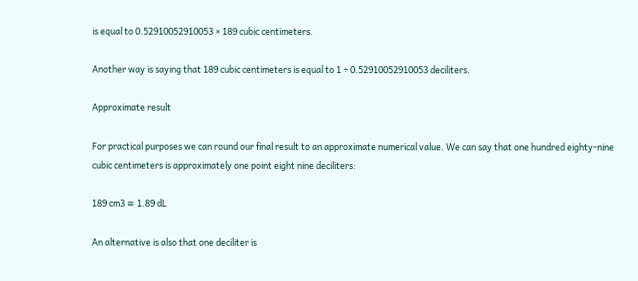is equal to 0.52910052910053 × 189 cubic centimeters.

Another way is saying that 189 cubic centimeters is equal to 1 ÷ 0.52910052910053 deciliters.

Approximate result

For practical purposes we can round our final result to an approximate numerical value. We can say that one hundred eighty-nine cubic centimeters is approximately one point eight nine deciliters:

189 cm3 ≅ 1.89 dL

An alternative is also that one deciliter is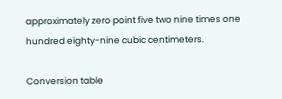approximately zero point five two nine times one hundred eighty-nine cubic centimeters.

Conversion table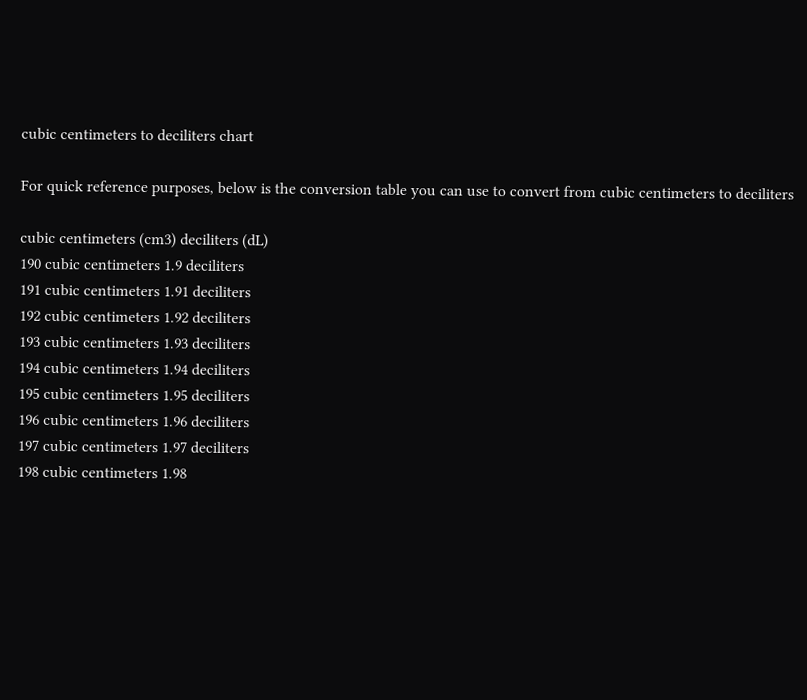cubic centimeters to deciliters chart

For quick reference purposes, below is the conversion table you can use to convert from cubic centimeters to deciliters

cubic centimeters (cm3) deciliters (dL)
190 cubic centimeters 1.9 deciliters
191 cubic centimeters 1.91 deciliters
192 cubic centimeters 1.92 deciliters
193 cubic centimeters 1.93 deciliters
194 cubic centimeters 1.94 deciliters
195 cubic centimeters 1.95 deciliters
196 cubic centimeters 1.96 deciliters
197 cubic centimeters 1.97 deciliters
198 cubic centimeters 1.98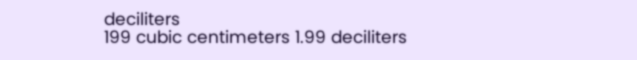deciliters
199 cubic centimeters 1.99 deciliters